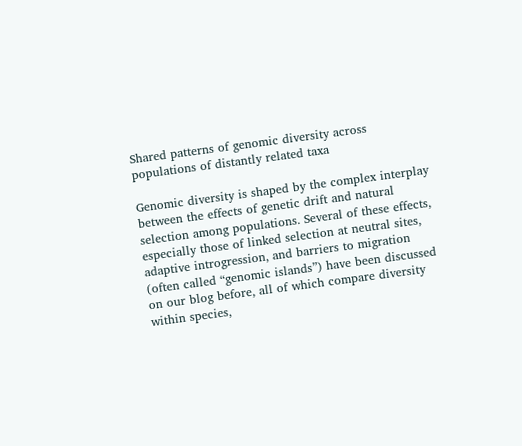Shared patterns of genomic diversity across populations of distantly related taxa

Genomic diversity is shaped by the complex interplay between the effects of genetic drift and natural selection among populations. Several of these effects, especially those of linked selection at neutral sites, adaptive introgression, and barriers to migration (often called “genomic islands”) have been discussed on our blog before, all of which compare diversity within species,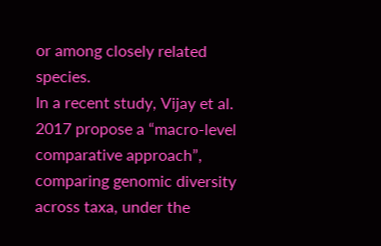or among closely related species.
In a recent study, Vijay et al. 2017 propose a “macro-level comparative approach”, comparing genomic diversity across taxa, under the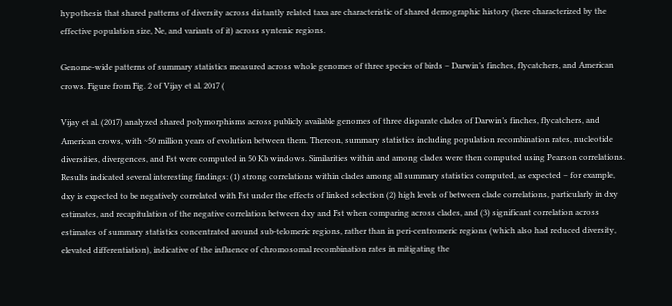hypothesis that shared patterns of diversity across distantly related taxa are characteristic of shared demographic history (here characterized by the effective population size, Ne, and variants of it) across syntenic regions.

Genome-wide patterns of summary statistics measured across whole genomes of three species of birds – Darwin’s finches, flycatchers, and American crows. Figure from Fig. 2 of Vijay et al. 2017 (

Vijay et al. (2017) analyzed shared polymorphisms across publicly available genomes of three disparate clades of Darwin’s finches, flycatchers, and American crows, with ~50 million years of evolution between them. Thereon, summary statistics including population recombination rates, nucleotide diversities, divergences, and Fst were computed in 50 Kb windows. Similarities within and among clades were then computed using Pearson correlations. Results indicated several interesting findings: (1) strong correlations within clades among all summary statistics computed, as expected – for example, dxy is expected to be negatively correlated with Fst under the effects of linked selection (2) high levels of between clade correlations, particularly in dxy estimates, and recapitulation of the negative correlation between dxy and Fst when comparing across clades, and (3) significant correlation across estimates of summary statistics concentrated around sub-telomeric regions, rather than in peri-centromeric regions (which also had reduced diversity, elevated differentiation), indicative of the influence of chromosomal recombination rates in mitigating the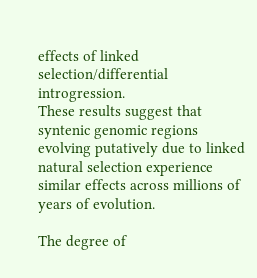effects of linked selection/differential introgression.
These results suggest that syntenic genomic regions evolving putatively due to linked natural selection experience similar effects across millions of years of evolution.

The degree of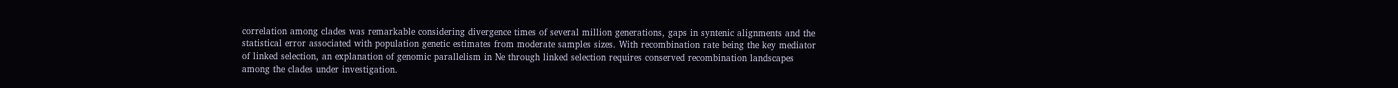correlation among clades was remarkable considering divergence times of several million generations, gaps in syntenic alignments and the statistical error associated with population genetic estimates from moderate samples sizes. With recombination rate being the key mediator of linked selection, an explanation of genomic parallelism in Ne through linked selection requires conserved recombination landscapes among the clades under investigation.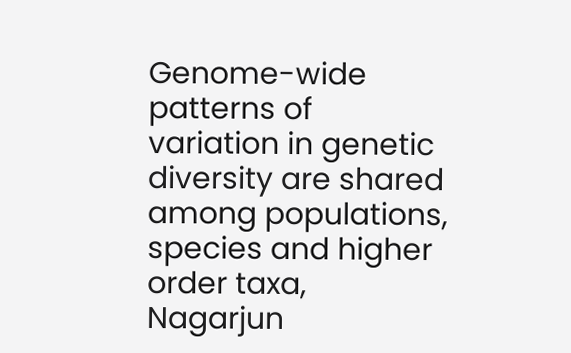Genome-wide patterns of variation in genetic diversity are shared among populations, species and higher order taxa, Nagarjun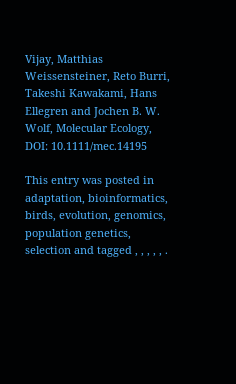Vijay, Matthias Weissensteiner, Reto Burri, Takeshi Kawakami, Hans Ellegren and Jochen B. W. Wolf, Molecular Ecology, DOI: 10.1111/mec.14195

This entry was posted in adaptation, bioinformatics, birds, evolution, genomics, population genetics, selection and tagged , , , , , .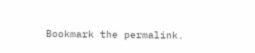Bookmark the permalink.